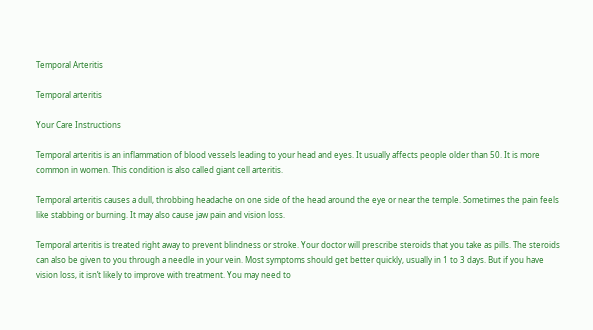Temporal Arteritis

Temporal arteritis

Your Care Instructions

Temporal arteritis is an inflammation of blood vessels leading to your head and eyes. It usually affects people older than 50. It is more common in women. This condition is also called giant cell arteritis.

Temporal arteritis causes a dull, throbbing headache on one side of the head around the eye or near the temple. Sometimes the pain feels like stabbing or burning. It may also cause jaw pain and vision loss.

Temporal arteritis is treated right away to prevent blindness or stroke. Your doctor will prescribe steroids that you take as pills. The steroids can also be given to you through a needle in your vein. Most symptoms should get better quickly, usually in 1 to 3 days. But if you have vision loss, it isn’t likely to improve with treatment. You may need to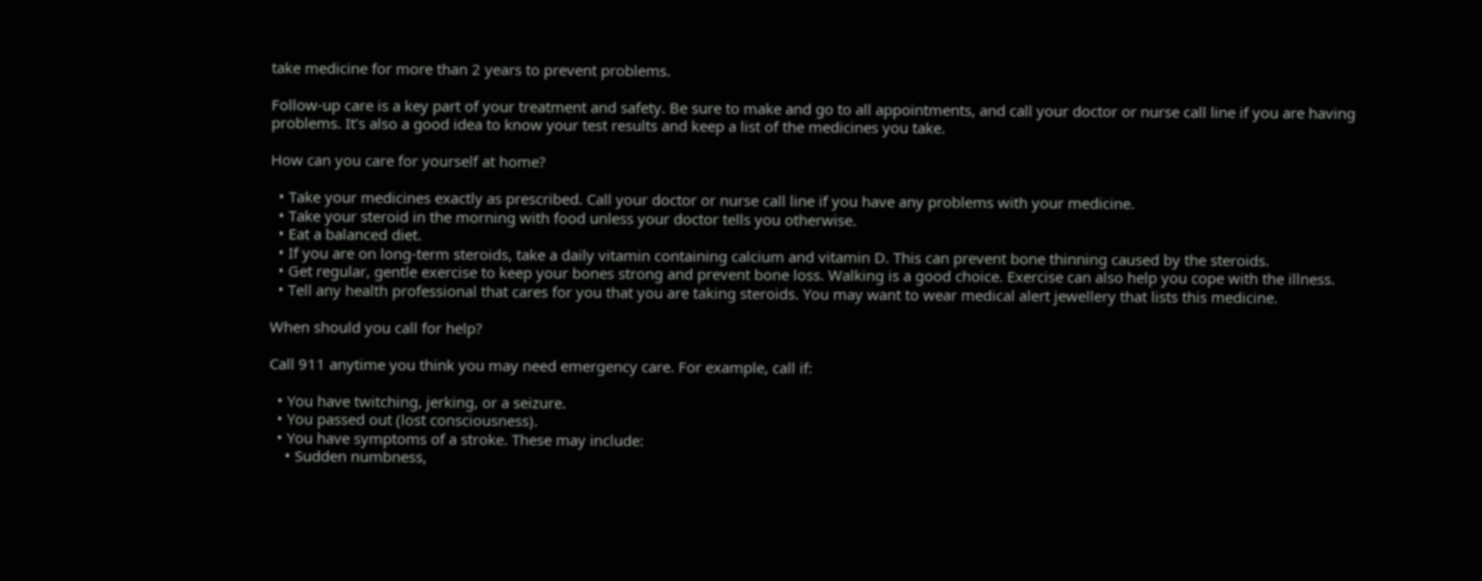take medicine for more than 2 years to prevent problems.

Follow-up care is a key part of your treatment and safety. Be sure to make and go to all appointments, and call your doctor or nurse call line if you are having problems. It’s also a good idea to know your test results and keep a list of the medicines you take.

How can you care for yourself at home?

  • Take your medicines exactly as prescribed. Call your doctor or nurse call line if you have any problems with your medicine.
  • Take your steroid in the morning with food unless your doctor tells you otherwise.
  • Eat a balanced diet.
  • If you are on long-term steroids, take a daily vitamin containing calcium and vitamin D. This can prevent bone thinning caused by the steroids.
  • Get regular, gentle exercise to keep your bones strong and prevent bone loss. Walking is a good choice. Exercise can also help you cope with the illness.
  • Tell any health professional that cares for you that you are taking steroids. You may want to wear medical alert jewellery that lists this medicine.

When should you call for help?

Call 911 anytime you think you may need emergency care. For example, call if:

  • You have twitching, jerking, or a seizure.
  • You passed out (lost consciousness).
  • You have symptoms of a stroke. These may include:
    • Sudden numbness,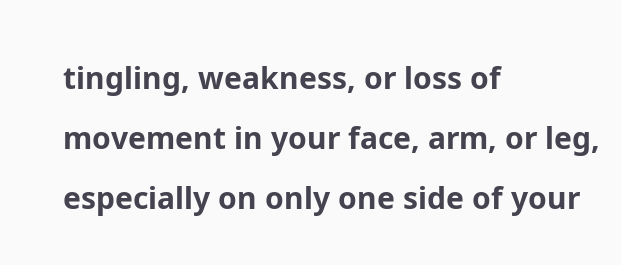tingling, weakness, or loss of movement in your face, arm, or leg, especially on only one side of your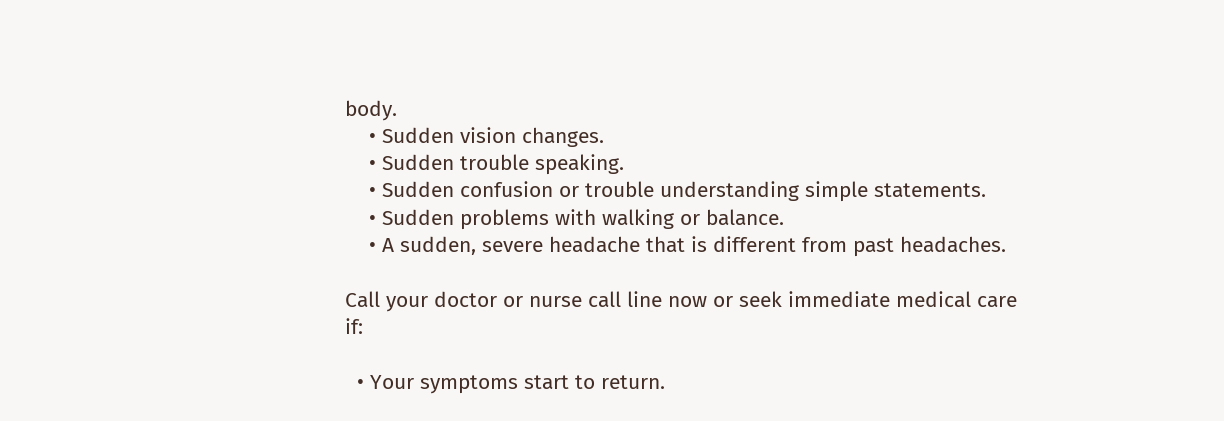body.
    • Sudden vision changes.
    • Sudden trouble speaking.
    • Sudden confusion or trouble understanding simple statements.
    • Sudden problems with walking or balance.
    • A sudden, severe headache that is different from past headaches.

Call your doctor or nurse call line now or seek immediate medical care if:

  • Your symptoms start to return.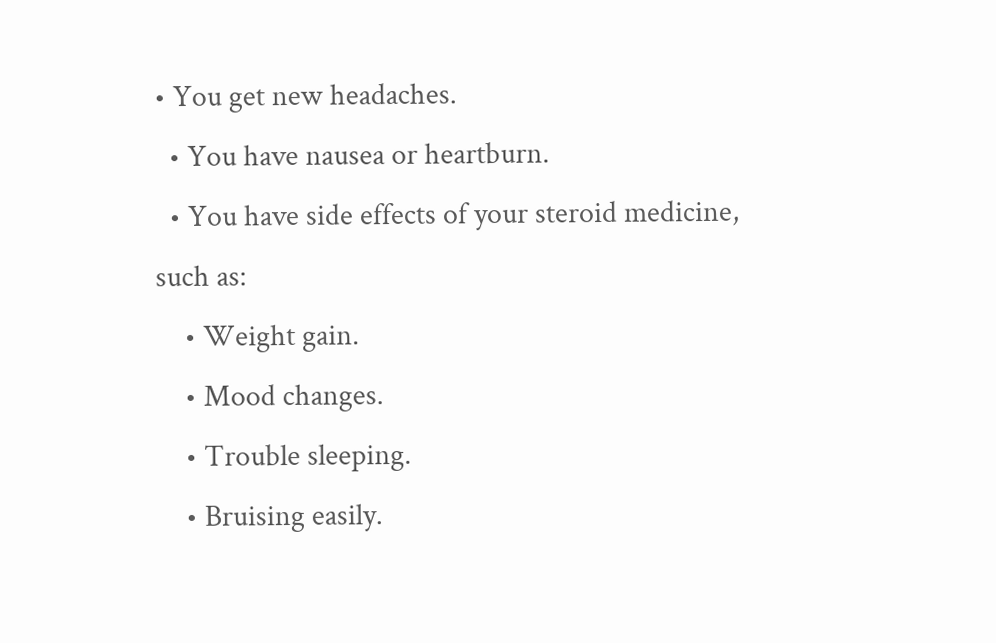• You get new headaches.
  • You have nausea or heartburn.
  • You have side effects of your steroid medicine, such as:
    • Weight gain.
    • Mood changes.
    • Trouble sleeping.
    • Bruising easily.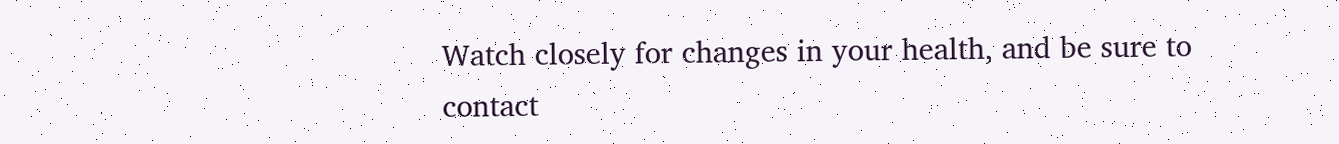Watch closely for changes in your health, and be sure to contact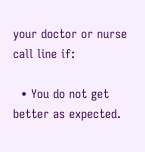your doctor or nurse call line if:

  • You do not get better as expected.